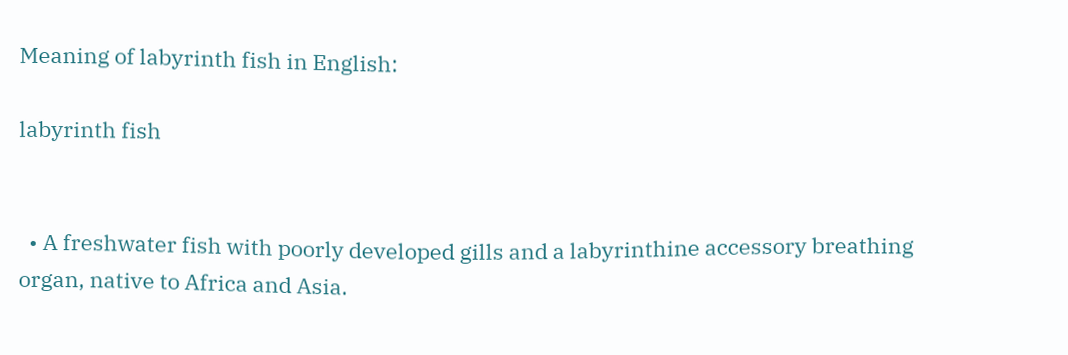Meaning of labyrinth fish in English:

labyrinth fish


  • A freshwater fish with poorly developed gills and a labyrinthine accessory breathing organ, native to Africa and Asia.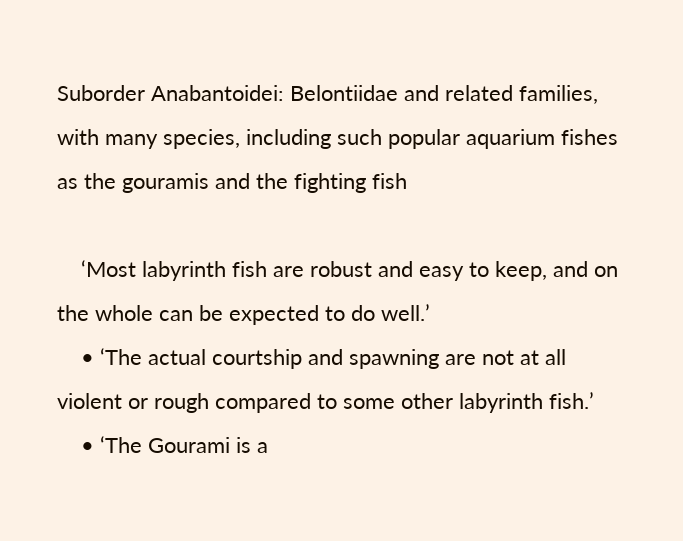Suborder Anabantoidei: Belontiidae and related families, with many species, including such popular aquarium fishes as the gouramis and the fighting fish

    ‘Most labyrinth fish are robust and easy to keep, and on the whole can be expected to do well.’
    • ‘The actual courtship and spawning are not at all violent or rough compared to some other labyrinth fish.’
    • ‘The Gourami is a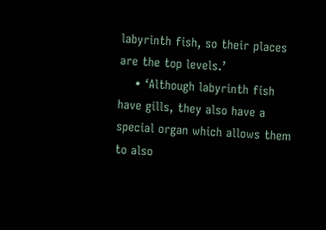labyrinth fish, so their places are the top levels.’
    • ‘Although labyrinth fish have gills, they also have a special organ which allows them to also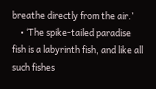breathe directly from the air.’
    • ‘The spike-tailed paradise fish is a labyrinth fish, and like all such fishes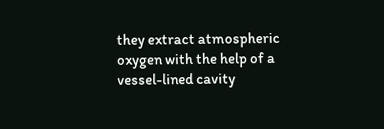they extract atmospheric oxygen with the help of a vessel-lined cavity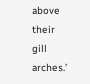above their gill arches.’